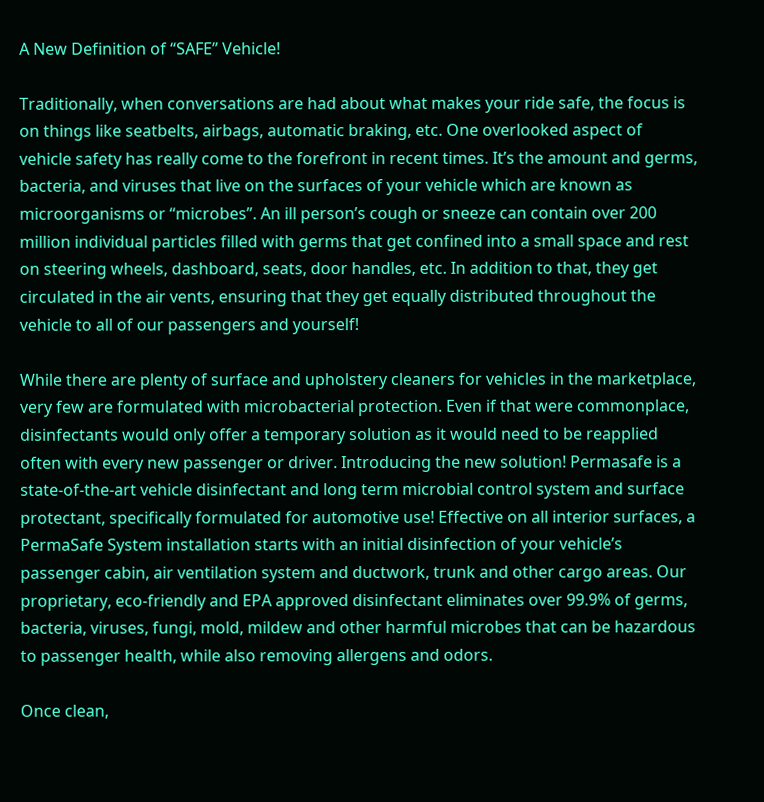A New Definition of “SAFE” Vehicle!

Traditionally, when conversations are had about what makes your ride safe, the focus is on things like seatbelts, airbags, automatic braking, etc. One overlooked aspect of vehicle safety has really come to the forefront in recent times. It’s the amount and germs, bacteria, and viruses that live on the surfaces of your vehicle which are known as microorganisms or “microbes”. An ill person’s cough or sneeze can contain over 200 million individual particles filled with germs that get confined into a small space and rest on steering wheels, dashboard, seats, door handles, etc. In addition to that, they get circulated in the air vents, ensuring that they get equally distributed throughout the vehicle to all of our passengers and yourself!

While there are plenty of surface and upholstery cleaners for vehicles in the marketplace, very few are formulated with microbacterial protection. Even if that were commonplace, disinfectants would only offer a temporary solution as it would need to be reapplied often with every new passenger or driver. Introducing the new solution! Permasafe is a state-of-the-art vehicle disinfectant and long term microbial control system and surface protectant, specifically formulated for automotive use! Effective on all interior surfaces, a PermaSafe System installation starts with an initial disinfection of your vehicle’s passenger cabin, air ventilation system and ductwork, trunk and other cargo areas. Our proprietary, eco-friendly and EPA approved disinfectant eliminates over 99.9% of germs, bacteria, viruses, fungi, mold, mildew and other harmful microbes that can be hazardous to passenger health, while also removing allergens and odors.

Once clean,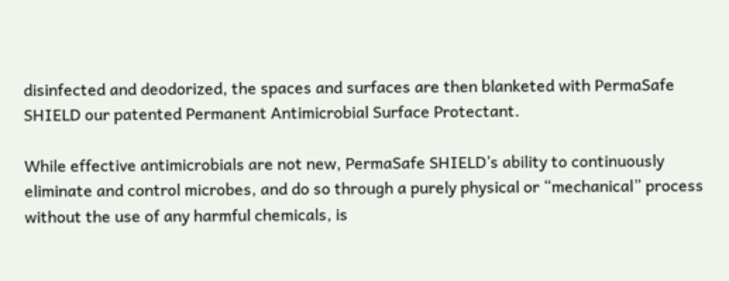disinfected and deodorized, the spaces and surfaces are then blanketed with PermaSafe SHIELD our patented Permanent Antimicrobial Surface Protectant.

While effective antimicrobials are not new, PermaSafe SHIELD’s ability to continuously eliminate and control microbes, and do so through a purely physical or “mechanical” process without the use of any harmful chemicals, is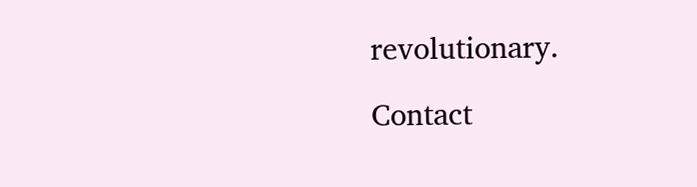revolutionary.

Contact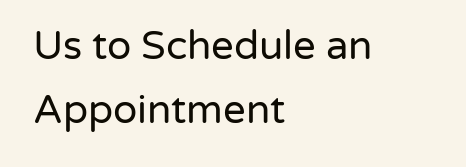Us to Schedule an Appointment